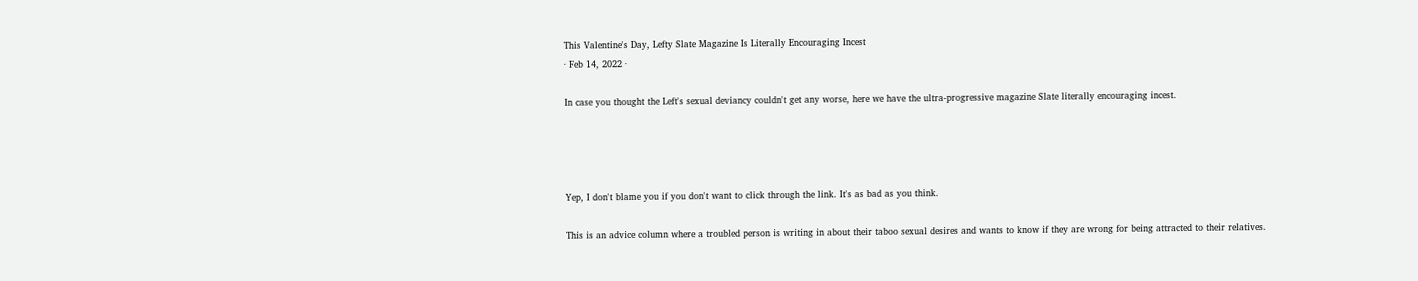This Valentine's Day, Lefty Slate Magazine Is Literally Encouraging Incest
· Feb 14, 2022 ·

In case you thought the Left's sexual deviancy couldn't get any worse, here we have the ultra-progressive magazine Slate literally encouraging incest.




Yep, I don't blame you if you don't want to click through the link. It's as bad as you think.

This is an advice column where a troubled person is writing in about their taboo sexual desires and wants to know if they are wrong for being attracted to their relatives.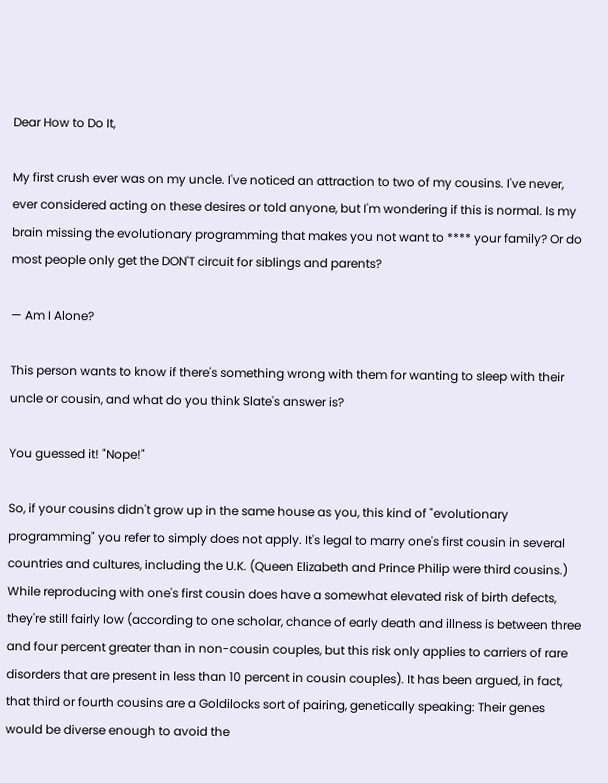Dear How to Do It,

My first crush ever was on my uncle. I've noticed an attraction to two of my cousins. I've never, ever considered acting on these desires or told anyone, but I'm wondering if this is normal. Is my brain missing the evolutionary programming that makes you not want to **** your family? Or do most people only get the DON'T circuit for siblings and parents?

— Am I Alone?

This person wants to know if there's something wrong with them for wanting to sleep with their uncle or cousin, and what do you think Slate's answer is?

You guessed it! "Nope!"

So, if your cousins didn't grow up in the same house as you, this kind of "evolutionary programming" you refer to simply does not apply. It's legal to marry one's first cousin in several countries and cultures, including the U.K. (Queen Elizabeth and Prince Philip were third cousins.) While reproducing with one's first cousin does have a somewhat elevated risk of birth defects, they're still fairly low (according to one scholar, chance of early death and illness is between three and four percent greater than in non-cousin couples, but this risk only applies to carriers of rare disorders that are present in less than 10 percent in cousin couples). It has been argued, in fact, that third or fourth cousins are a Goldilocks sort of pairing, genetically speaking: Their genes would be diverse enough to avoid the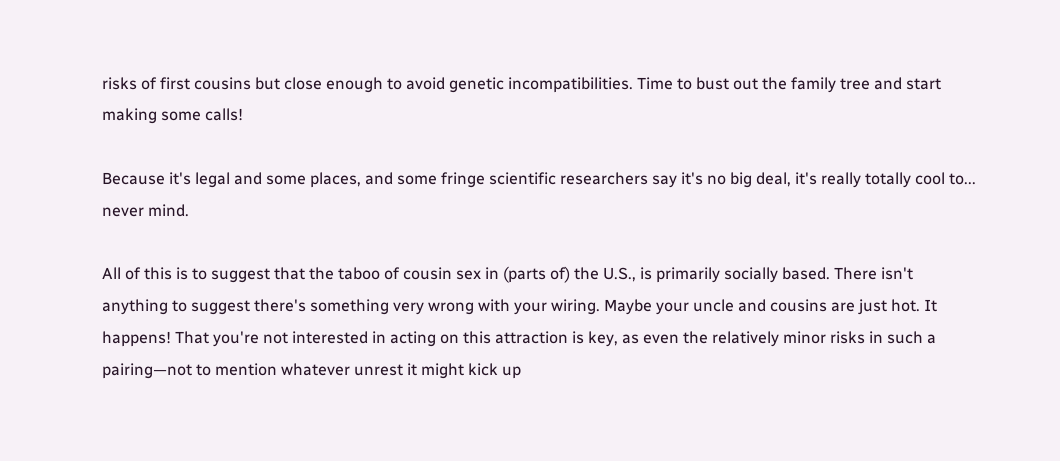risks of first cousins but close enough to avoid genetic incompatibilities. Time to bust out the family tree and start making some calls!

Because it's legal and some places, and some fringe scientific researchers say it's no big deal, it's really totally cool to... never mind.

All of this is to suggest that the taboo of cousin sex in (parts of) the U.S., is primarily socially based. There isn't anything to suggest there's something very wrong with your wiring. Maybe your uncle and cousins are just hot. It happens! That you're not interested in acting on this attraction is key, as even the relatively minor risks in such a pairing—not to mention whatever unrest it might kick up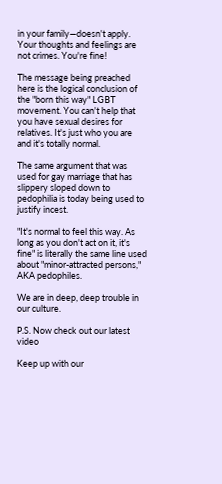in your family—doesn't apply. Your thoughts and feelings are not crimes. You're fine!

The message being preached here is the logical conclusion of the "born this way" LGBT movement. You can't help that you have sexual desires for relatives. It's just who you are and it's totally normal.

The same argument that was used for gay marriage that has slippery sloped down to pedophilia is today being used to justify incest.

"It's normal to feel this way. As long as you don't act on it, it's fine" is literally the same line used about "minor-attracted persons," AKA pedophiles.

We are in deep, deep trouble in our culture.

P.S. Now check out our latest video

Keep up with our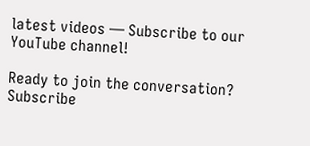latest videos — Subscribe to our YouTube channel!

Ready to join the conversation? Subscribe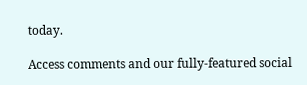today.

Access comments and our fully-featured social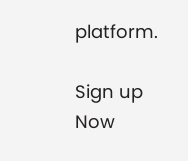platform.

Sign up Now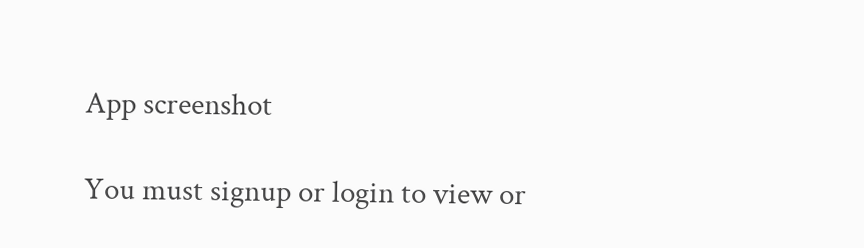App screenshot

You must signup or login to view or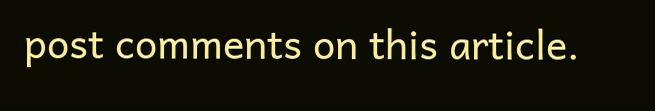post comments on this article.